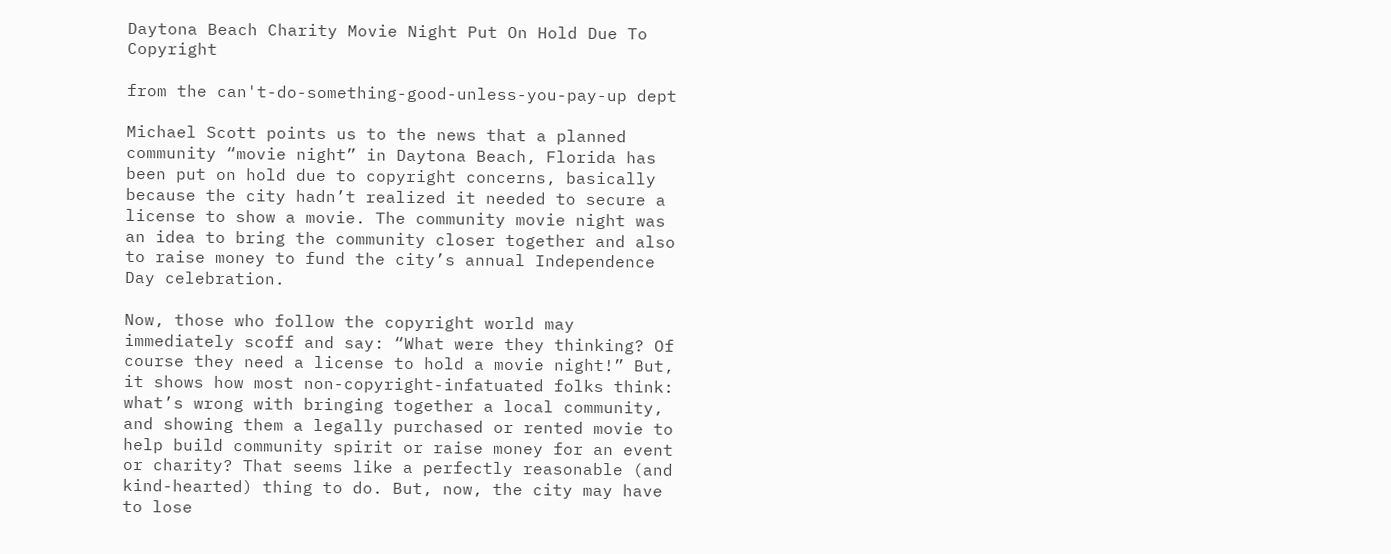Daytona Beach Charity Movie Night Put On Hold Due To Copyright

from the can't-do-something-good-unless-you-pay-up dept

Michael Scott points us to the news that a planned community “movie night” in Daytona Beach, Florida has been put on hold due to copyright concerns, basically because the city hadn’t realized it needed to secure a license to show a movie. The community movie night was an idea to bring the community closer together and also to raise money to fund the city’s annual Independence Day celebration.

Now, those who follow the copyright world may immediately scoff and say: “What were they thinking? Of course they need a license to hold a movie night!” But, it shows how most non-copyright-infatuated folks think: what’s wrong with bringing together a local community, and showing them a legally purchased or rented movie to help build community spirit or raise money for an event or charity? That seems like a perfectly reasonable (and kind-hearted) thing to do. But, now, the city may have to lose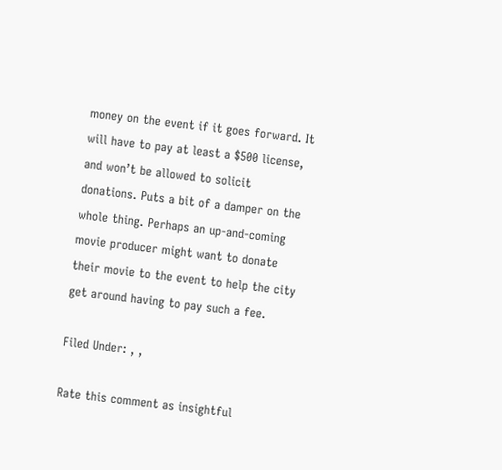money on the event if it goes forward. It will have to pay at least a $500 license, and won’t be allowed to solicit donations. Puts a bit of a damper on the whole thing. Perhaps an up-and-coming movie producer might want to donate their movie to the event to help the city get around having to pay such a fee.

Filed Under: , ,

Rate this comment as insightful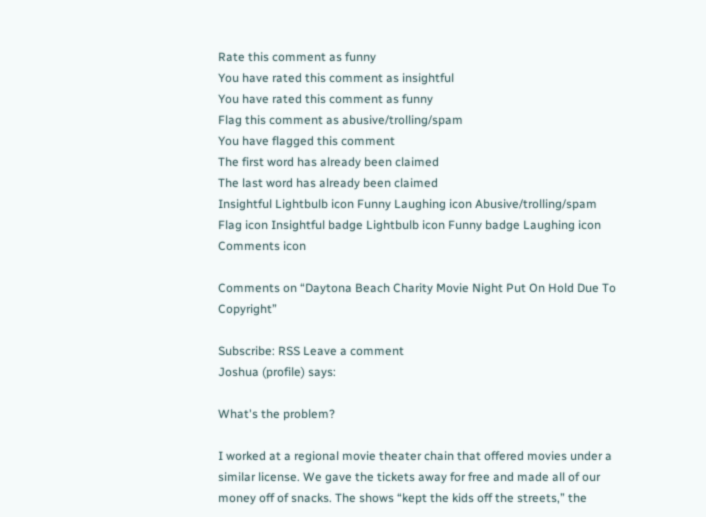Rate this comment as funny
You have rated this comment as insightful
You have rated this comment as funny
Flag this comment as abusive/trolling/spam
You have flagged this comment
The first word has already been claimed
The last word has already been claimed
Insightful Lightbulb icon Funny Laughing icon Abusive/trolling/spam Flag icon Insightful badge Lightbulb icon Funny badge Laughing icon Comments icon

Comments on “Daytona Beach Charity Movie Night Put On Hold Due To Copyright”

Subscribe: RSS Leave a comment
Joshua (profile) says:

What's the problem?

I worked at a regional movie theater chain that offered movies under a similar license. We gave the tickets away for free and made all of our money off of snacks. The shows “kept the kids off the streets,” the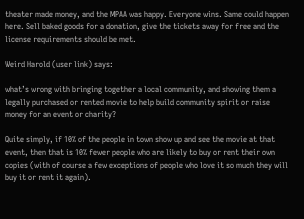theater made money, and the MPAA was happy. Everyone wins. Same could happen here. Sell baked goods for a donation, give the tickets away for free and the license requirements should be met.

Weird Harold (user link) says:

what’s wrong with bringing together a local community, and showing them a legally purchased or rented movie to help build community spirit or raise money for an event or charity?

Quite simply, if 10% of the people in town show up and see the movie at that event, then that is 10% fewer people who are likely to buy or rent their own copies (with of course a few exceptions of people who love it so much they will buy it or rent it again).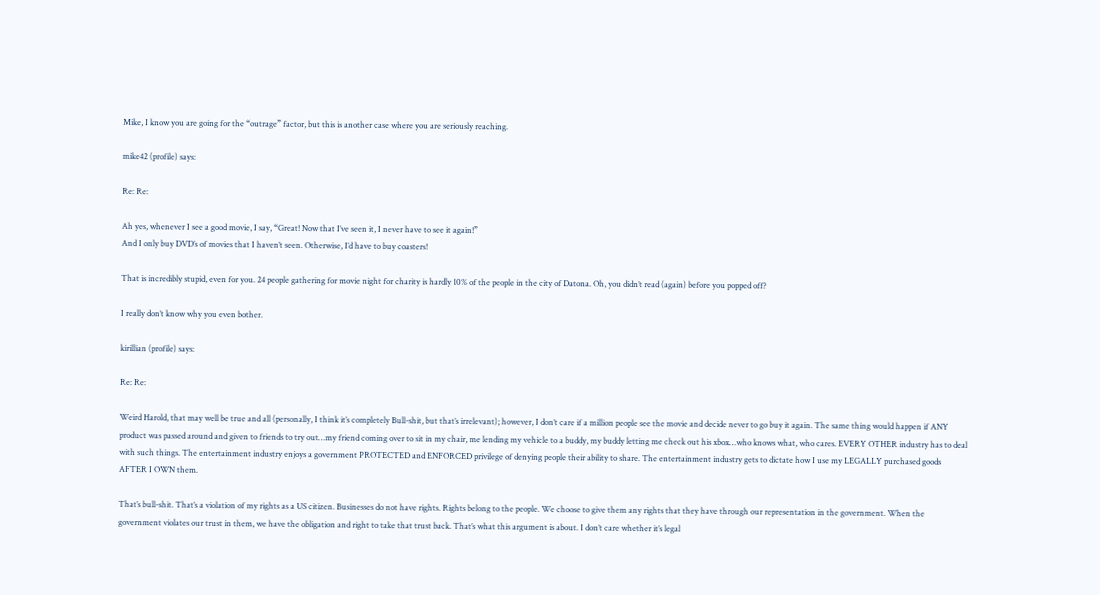Mike, I know you are going for the “outrage” factor, but this is another case where you are seriously reaching.

mike42 (profile) says:

Re: Re:

Ah yes, whenever I see a good movie, I say, “Great! Now that I’ve seen it, I never have to see it again!”
And I only buy DVD’s of movies that I haven’t seen. Otherwise, I’d have to buy coasters!

That is incredibly stupid, even for you. 24 people gathering for movie night for charity is hardly 10% of the people in the city of Datona. Oh, you didn’t read (again) before you popped off?

I really don’t know why you even bother.

kirillian (profile) says:

Re: Re:

Weird Harold, that may well be true and all (personally, I think it’s completely Bull-shit, but that’s irrelevant); however, I don’t care if a million people see the movie and decide never to go buy it again. The same thing would happen if ANY product was passed around and given to friends to try out…my friend coming over to sit in my chair, me lending my vehicle to a buddy, my buddy letting me check out his xbox…who knows what, who cares. EVERY OTHER industry has to deal with such things. The entertainment industry enjoys a government PROTECTED and ENFORCED privilege of denying people their ability to share. The entertainment industry gets to dictate how I use my LEGALLY purchased goods AFTER I OWN them.

That’s bull-shit. That’s a violation of my rights as a US citizen. Businesses do not have rights. Rights belong to the people. We choose to give them any rights that they have through our representation in the government. When the government violates our trust in them, we have the obligation and right to take that trust back. That’s what this argument is about. I don’t care whether it’s legal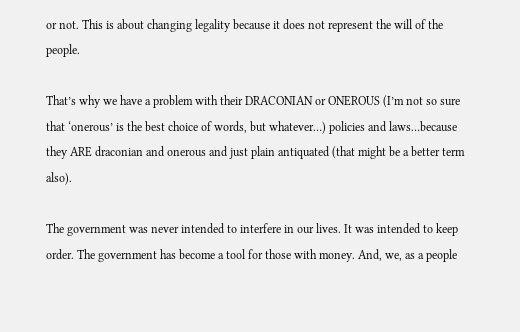or not. This is about changing legality because it does not represent the will of the people.

That’s why we have a problem with their DRACONIAN or ONEROUS (I’m not so sure that ‘onerous’ is the best choice of words, but whatever…) policies and laws…because they ARE draconian and onerous and just plain antiquated (that might be a better term also).

The government was never intended to interfere in our lives. It was intended to keep order. The government has become a tool for those with money. And, we, as a people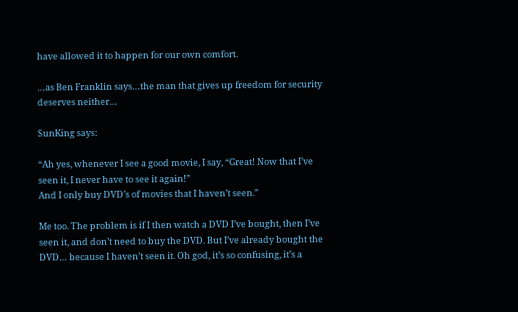have allowed it to happen for our own comfort.

…as Ben Franklin says…the man that gives up freedom for security deserves neither…

SunKing says:

“Ah yes, whenever I see a good movie, I say, “Great! Now that I’ve seen it, I never have to see it again!”
And I only buy DVD’s of movies that I haven’t seen.”

Me too. The problem is if I then watch a DVD I’ve bought, then I’ve seen it, and don’t need to buy the DVD. But I’ve already bought the DVD… because I haven’t seen it. Oh god, it’s so confusing, it’s a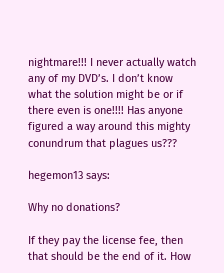nightmare!!! I never actually watch any of my DVD’s. I don’t know what the solution might be or if there even is one!!!! Has anyone figured a way around this mighty conundrum that plagues us???

hegemon13 says:

Why no donations?

If they pay the license fee, then that should be the end of it. How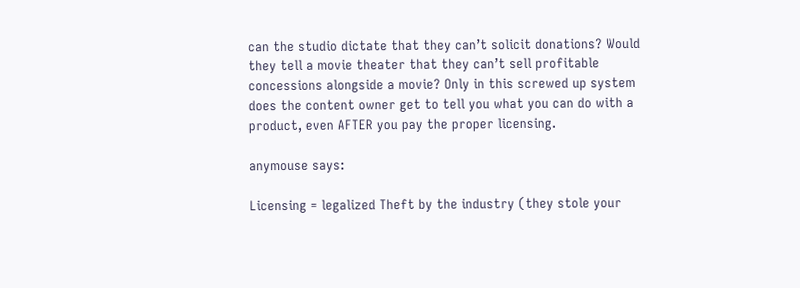can the studio dictate that they can’t solicit donations? Would they tell a movie theater that they can’t sell profitable concessions alongside a movie? Only in this screwed up system does the content owner get to tell you what you can do with a product, even AFTER you pay the proper licensing.

anymouse says:

Licensing = legalized Theft by the industry (they stole your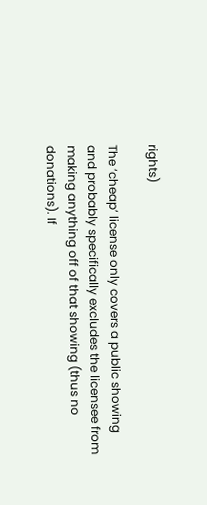rights)

The ‘cheap’ license only covers a public showing and probably specifically excludes the licensee from making anything off of that showing (thus no donations). If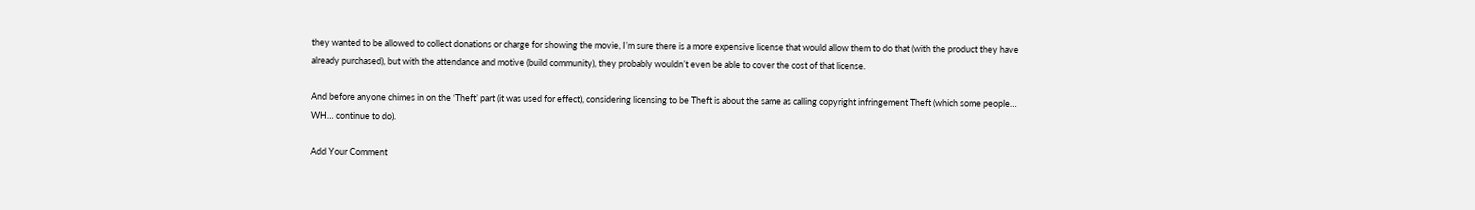they wanted to be allowed to collect donations or charge for showing the movie, I’m sure there is a more expensive license that would allow them to do that (with the product they have already purchased), but with the attendance and motive (build community), they probably wouldn’t even be able to cover the cost of that license.

And before anyone chimes in on the ‘Theft’ part (it was used for effect), considering licensing to be Theft is about the same as calling copyright infringement Theft (which some people… WH… continue to do).

Add Your Comment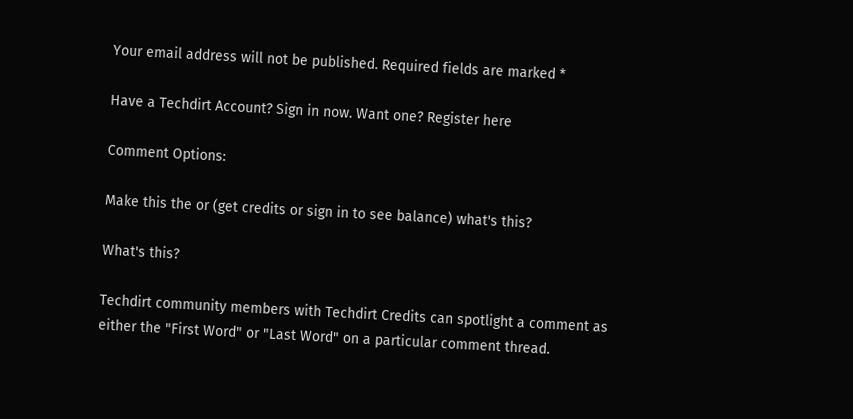Your email address will not be published. Required fields are marked *

Have a Techdirt Account? Sign in now. Want one? Register here

Comment Options:

Make this the or (get credits or sign in to see balance) what's this?

What's this?

Techdirt community members with Techdirt Credits can spotlight a comment as either the "First Word" or "Last Word" on a particular comment thread.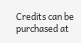Credits can be purchased at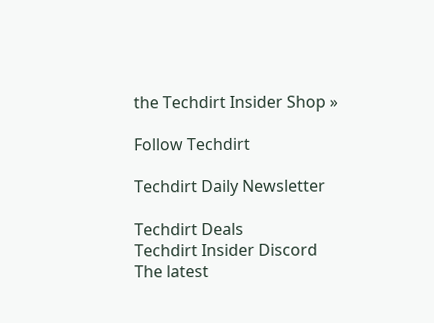the Techdirt Insider Shop »

Follow Techdirt

Techdirt Daily Newsletter

Techdirt Deals
Techdirt Insider Discord
The latest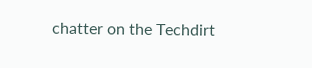chatter on the Techdirt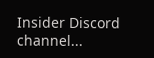Insider Discord channel...